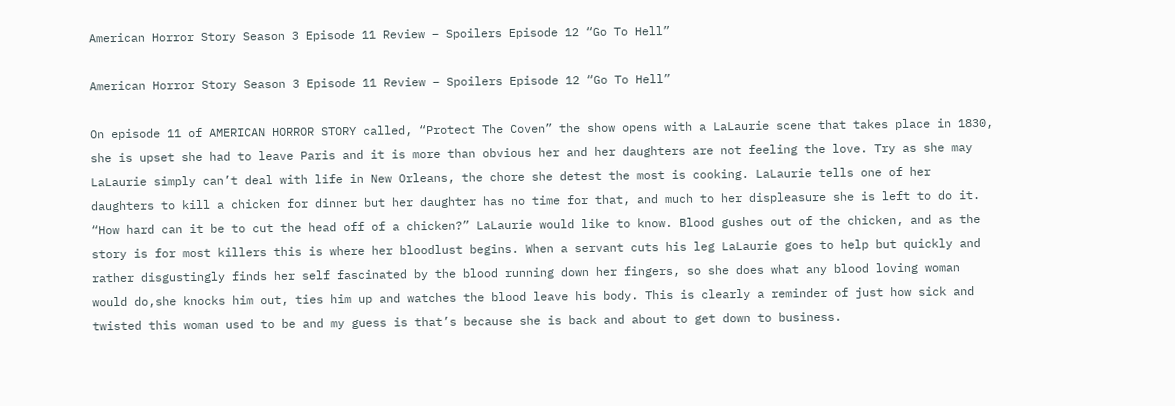American Horror Story Season 3 Episode 11 Review – Spoilers Episode 12 “Go To Hell”

American Horror Story Season 3 Episode 11 Review – Spoilers Episode 12 “Go To Hell”

On episode 11 of AMERICAN HORROR STORY called, “Protect The Coven” the show opens with a LaLaurie scene that takes place in 1830, she is upset she had to leave Paris and it is more than obvious her and her daughters are not feeling the love. Try as she may LaLaurie simply can’t deal with life in New Orleans, the chore she detest the most is cooking. LaLaurie tells one of her daughters to kill a chicken for dinner but her daughter has no time for that, and much to her displeasure she is left to do it. “How hard can it be to cut the head off of a chicken?” LaLaurie would like to know. Blood gushes out of the chicken, and as the story is for most killers this is where her bloodlust begins. When a servant cuts his leg LaLaurie goes to help but quickly and rather disgustingly finds her self fascinated by the blood running down her fingers, so she does what any blood loving woman would do,she knocks him out, ties him up and watches the blood leave his body. This is clearly a reminder of just how sick and twisted this woman used to be and my guess is that’s because she is back and about to get down to business.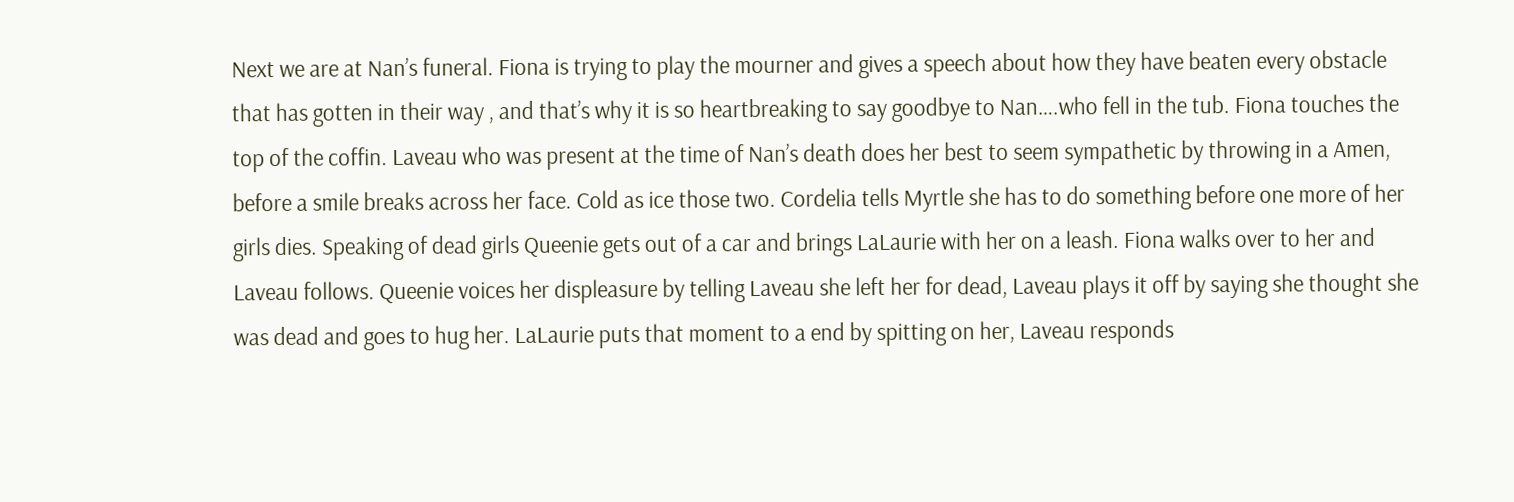Next we are at Nan’s funeral. Fiona is trying to play the mourner and gives a speech about how they have beaten every obstacle that has gotten in their way , and that’s why it is so heartbreaking to say goodbye to Nan….who fell in the tub. Fiona touches the top of the coffin. Laveau who was present at the time of Nan’s death does her best to seem sympathetic by throwing in a Amen, before a smile breaks across her face. Cold as ice those two. Cordelia tells Myrtle she has to do something before one more of her girls dies. Speaking of dead girls Queenie gets out of a car and brings LaLaurie with her on a leash. Fiona walks over to her and Laveau follows. Queenie voices her displeasure by telling Laveau she left her for dead, Laveau plays it off by saying she thought she was dead and goes to hug her. LaLaurie puts that moment to a end by spitting on her, Laveau responds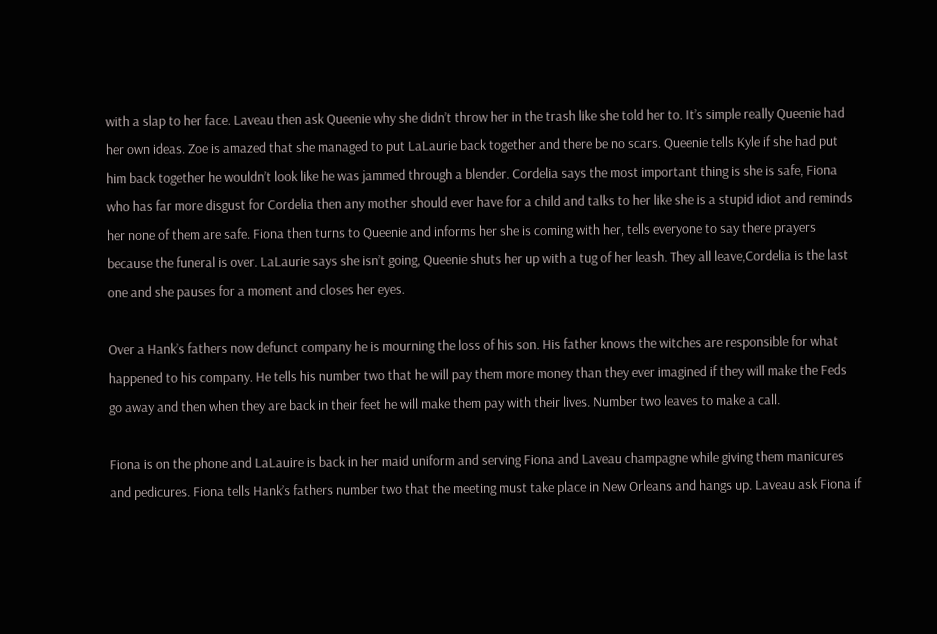with a slap to her face. Laveau then ask Queenie why she didn’t throw her in the trash like she told her to. It’s simple really Queenie had her own ideas. Zoe is amazed that she managed to put LaLaurie back together and there be no scars. Queenie tells Kyle if she had put him back together he wouldn’t look like he was jammed through a blender. Cordelia says the most important thing is she is safe, Fiona who has far more disgust for Cordelia then any mother should ever have for a child and talks to her like she is a stupid idiot and reminds her none of them are safe. Fiona then turns to Queenie and informs her she is coming with her, tells everyone to say there prayers because the funeral is over. LaLaurie says she isn’t going, Queenie shuts her up with a tug of her leash. They all leave,Cordelia is the last one and she pauses for a moment and closes her eyes.

Over a Hank’s fathers now defunct company he is mourning the loss of his son. His father knows the witches are responsible for what happened to his company. He tells his number two that he will pay them more money than they ever imagined if they will make the Feds go away and then when they are back in their feet he will make them pay with their lives. Number two leaves to make a call.

Fiona is on the phone and LaLauire is back in her maid uniform and serving Fiona and Laveau champagne while giving them manicures and pedicures. Fiona tells Hank’s fathers number two that the meeting must take place in New Orleans and hangs up. Laveau ask Fiona if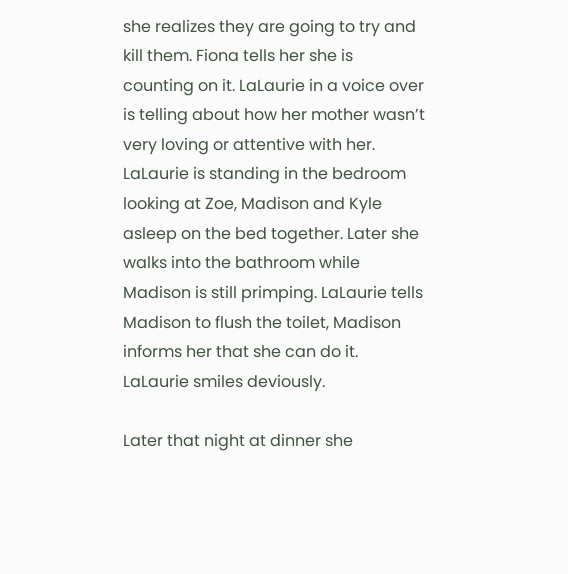she realizes they are going to try and kill them. Fiona tells her she is counting on it. LaLaurie in a voice over is telling about how her mother wasn’t very loving or attentive with her. LaLaurie is standing in the bedroom looking at Zoe, Madison and Kyle asleep on the bed together. Later she walks into the bathroom while Madison is still primping. LaLaurie tells Madison to flush the toilet, Madison informs her that she can do it. LaLaurie smiles deviously.

Later that night at dinner she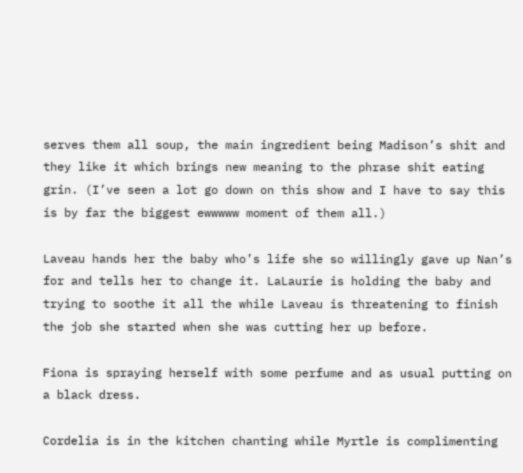serves them all soup, the main ingredient being Madison’s shit and they like it which brings new meaning to the phrase shit eating grin. (I’ve seen a lot go down on this show and I have to say this is by far the biggest ewwwww moment of them all.)

Laveau hands her the baby who’s life she so willingly gave up Nan’s for and tells her to change it. LaLaurie is holding the baby and trying to soothe it all the while Laveau is threatening to finish the job she started when she was cutting her up before.

Fiona is spraying herself with some perfume and as usual putting on a black dress.

Cordelia is in the kitchen chanting while Myrtle is complimenting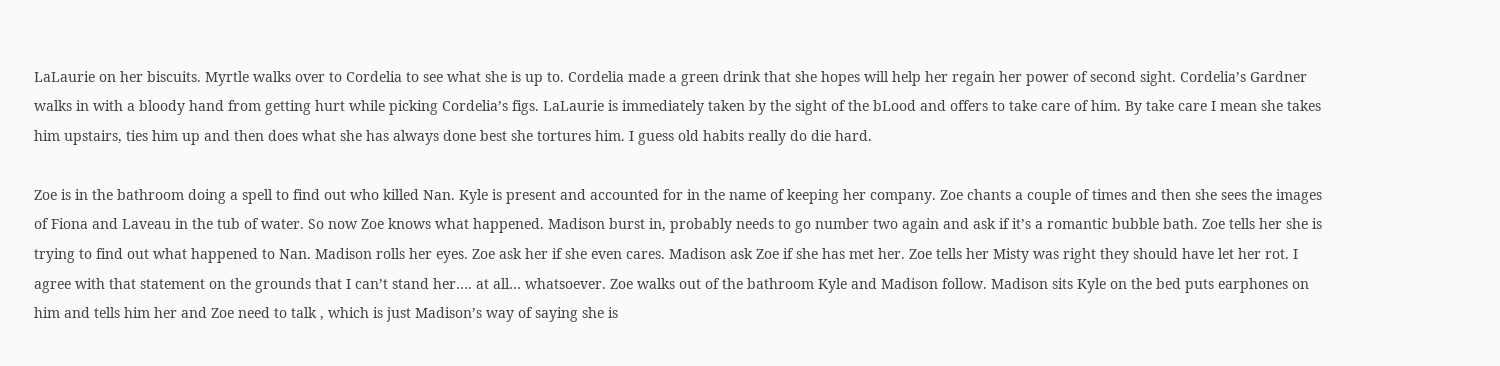LaLaurie on her biscuits. Myrtle walks over to Cordelia to see what she is up to. Cordelia made a green drink that she hopes will help her regain her power of second sight. Cordelia’s Gardner walks in with a bloody hand from getting hurt while picking Cordelia’s figs. LaLaurie is immediately taken by the sight of the bLood and offers to take care of him. By take care I mean she takes him upstairs, ties him up and then does what she has always done best she tortures him. I guess old habits really do die hard.

Zoe is in the bathroom doing a spell to find out who killed Nan. Kyle is present and accounted for in the name of keeping her company. Zoe chants a couple of times and then she sees the images of Fiona and Laveau in the tub of water. So now Zoe knows what happened. Madison burst in, probably needs to go number two again and ask if it’s a romantic bubble bath. Zoe tells her she is trying to find out what happened to Nan. Madison rolls her eyes. Zoe ask her if she even cares. Madison ask Zoe if she has met her. Zoe tells her Misty was right they should have let her rot. I agree with that statement on the grounds that I can’t stand her…. at all… whatsoever. Zoe walks out of the bathroom Kyle and Madison follow. Madison sits Kyle on the bed puts earphones on him and tells him her and Zoe need to talk , which is just Madison’s way of saying she is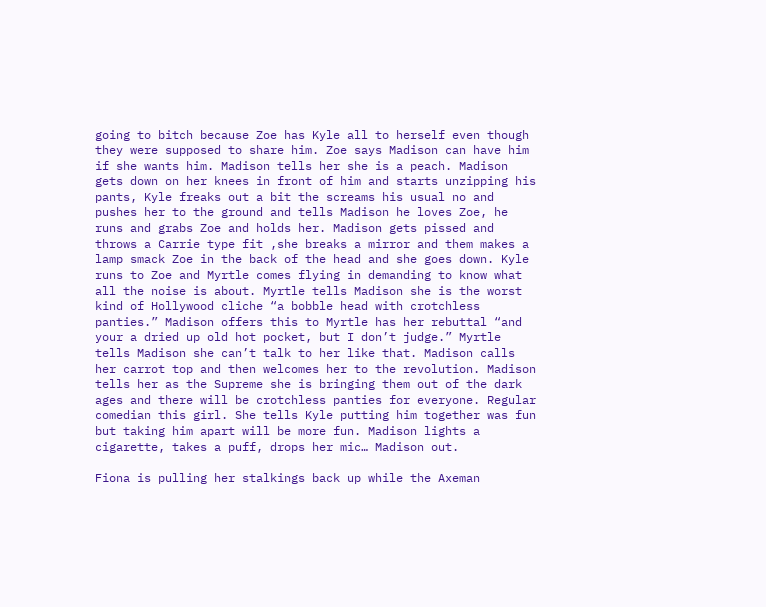going to bitch because Zoe has Kyle all to herself even though they were supposed to share him. Zoe says Madison can have him if she wants him. Madison tells her she is a peach. Madison gets down on her knees in front of him and starts unzipping his pants, Kyle freaks out a bit the screams his usual no and pushes her to the ground and tells Madison he loves Zoe, he runs and grabs Zoe and holds her. Madison gets pissed and throws a Carrie type fit ,she breaks a mirror and them makes a lamp smack Zoe in the back of the head and she goes down. Kyle runs to Zoe and Myrtle comes flying in demanding to know what all the noise is about. Myrtle tells Madison she is the worst kind of Hollywood cliche “a bobble head with crotchless panties.” Madison offers this to Myrtle has her rebuttal “and your a dried up old hot pocket, but I don’t judge.” Myrtle tells Madison she can’t talk to her like that. Madison calls her carrot top and then welcomes her to the revolution. Madison tells her as the Supreme she is bringing them out of the dark ages and there will be crotchless panties for everyone. Regular comedian this girl. She tells Kyle putting him together was fun but taking him apart will be more fun. Madison lights a cigarette, takes a puff, drops her mic… Madison out.

Fiona is pulling her stalkings back up while the Axeman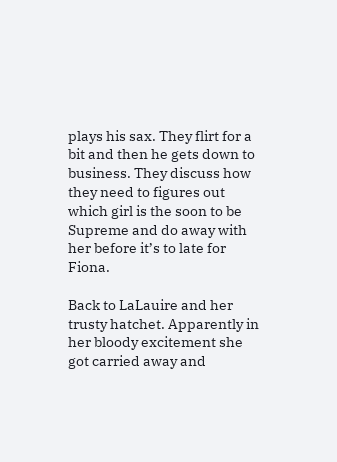plays his sax. They flirt for a bit and then he gets down to business. They discuss how they need to figures out which girl is the soon to be Supreme and do away with her before it’s to late for Fiona.

Back to LaLauire and her trusty hatchet. Apparently in her bloody excitement she got carried away and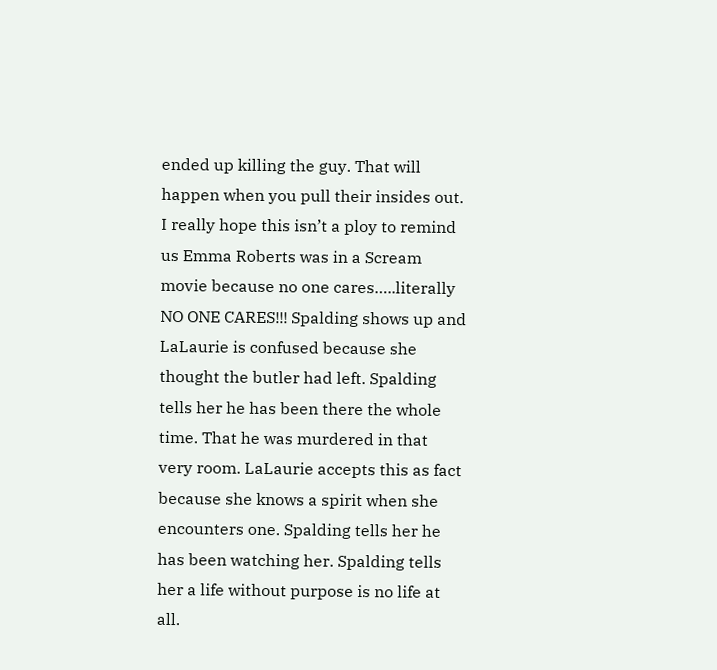ended up killing the guy. That will happen when you pull their insides out. I really hope this isn’t a ploy to remind us Emma Roberts was in a Scream movie because no one cares…..literally NO ONE CARES!!! Spalding shows up and LaLaurie is confused because she thought the butler had left. Spalding tells her he has been there the whole time. That he was murdered in that very room. LaLaurie accepts this as fact because she knows a spirit when she encounters one. Spalding tells her he has been watching her. Spalding tells her a life without purpose is no life at all.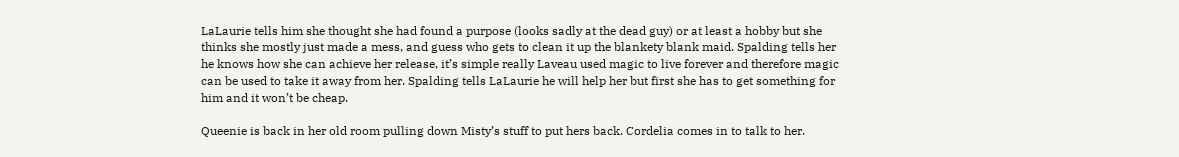LaLaurie tells him she thought she had found a purpose (looks sadly at the dead guy) or at least a hobby but she thinks she mostly just made a mess, and guess who gets to clean it up the blankety blank maid. Spalding tells her he knows how she can achieve her release, it’s simple really Laveau used magic to live forever and therefore magic can be used to take it away from her. Spalding tells LaLaurie he will help her but first she has to get something for him and it won’t be cheap.

Queenie is back in her old room pulling down Misty’s stuff to put hers back. Cordelia comes in to talk to her.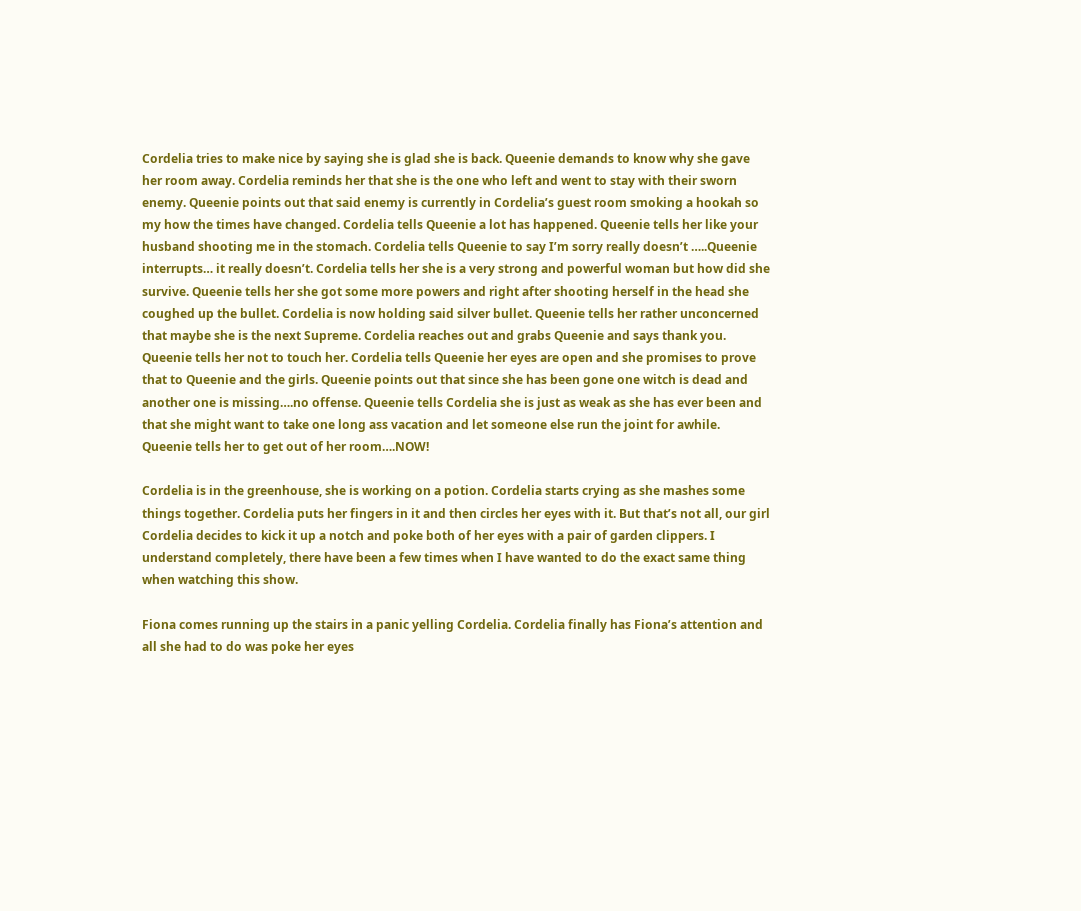Cordelia tries to make nice by saying she is glad she is back. Queenie demands to know why she gave her room away. Cordelia reminds her that she is the one who left and went to stay with their sworn enemy. Queenie points out that said enemy is currently in Cordelia’s guest room smoking a hookah so my how the times have changed. Cordelia tells Queenie a lot has happened. Queenie tells her like your husband shooting me in the stomach. Cordelia tells Queenie to say I’m sorry really doesn’t …..Queenie interrupts… it really doesn’t. Cordelia tells her she is a very strong and powerful woman but how did she survive. Queenie tells her she got some more powers and right after shooting herself in the head she coughed up the bullet. Cordelia is now holding said silver bullet. Queenie tells her rather unconcerned that maybe she is the next Supreme. Cordelia reaches out and grabs Queenie and says thank you. Queenie tells her not to touch her. Cordelia tells Queenie her eyes are open and she promises to prove that to Queenie and the girls. Queenie points out that since she has been gone one witch is dead and another one is missing….no offense. Queenie tells Cordelia she is just as weak as she has ever been and that she might want to take one long ass vacation and let someone else run the joint for awhile. Queenie tells her to get out of her room….NOW!

Cordelia is in the greenhouse, she is working on a potion. Cordelia starts crying as she mashes some things together. Cordelia puts her fingers in it and then circles her eyes with it. But that’s not all, our girl Cordelia decides to kick it up a notch and poke both of her eyes with a pair of garden clippers. I understand completely, there have been a few times when I have wanted to do the exact same thing when watching this show.

Fiona comes running up the stairs in a panic yelling Cordelia. Cordelia finally has Fiona’s attention and all she had to do was poke her eyes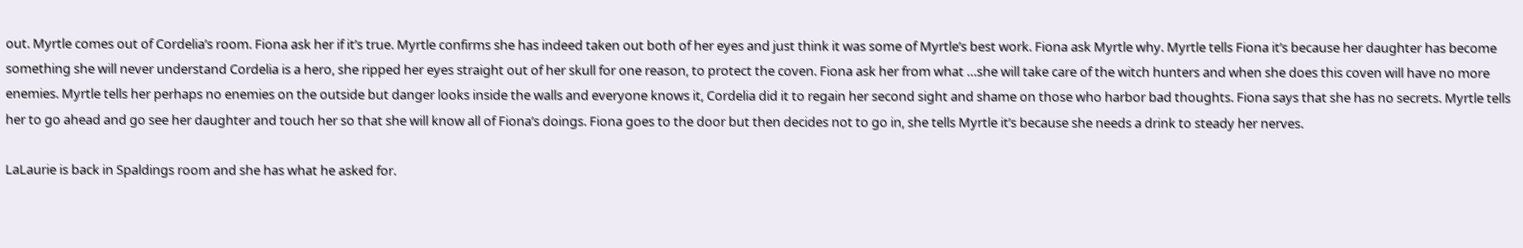out. Myrtle comes out of Cordelia’s room. Fiona ask her if it’s true. Myrtle confirms she has indeed taken out both of her eyes and just think it was some of Myrtle’s best work. Fiona ask Myrtle why. Myrtle tells Fiona it’s because her daughter has become something she will never understand Cordelia is a hero, she ripped her eyes straight out of her skull for one reason, to protect the coven. Fiona ask her from what …she will take care of the witch hunters and when she does this coven will have no more enemies. Myrtle tells her perhaps no enemies on the outside but danger looks inside the walls and everyone knows it, Cordelia did it to regain her second sight and shame on those who harbor bad thoughts. Fiona says that she has no secrets. Myrtle tells her to go ahead and go see her daughter and touch her so that she will know all of Fiona’s doings. Fiona goes to the door but then decides not to go in, she tells Myrtle it’s because she needs a drink to steady her nerves.

LaLaurie is back in Spaldings room and she has what he asked for.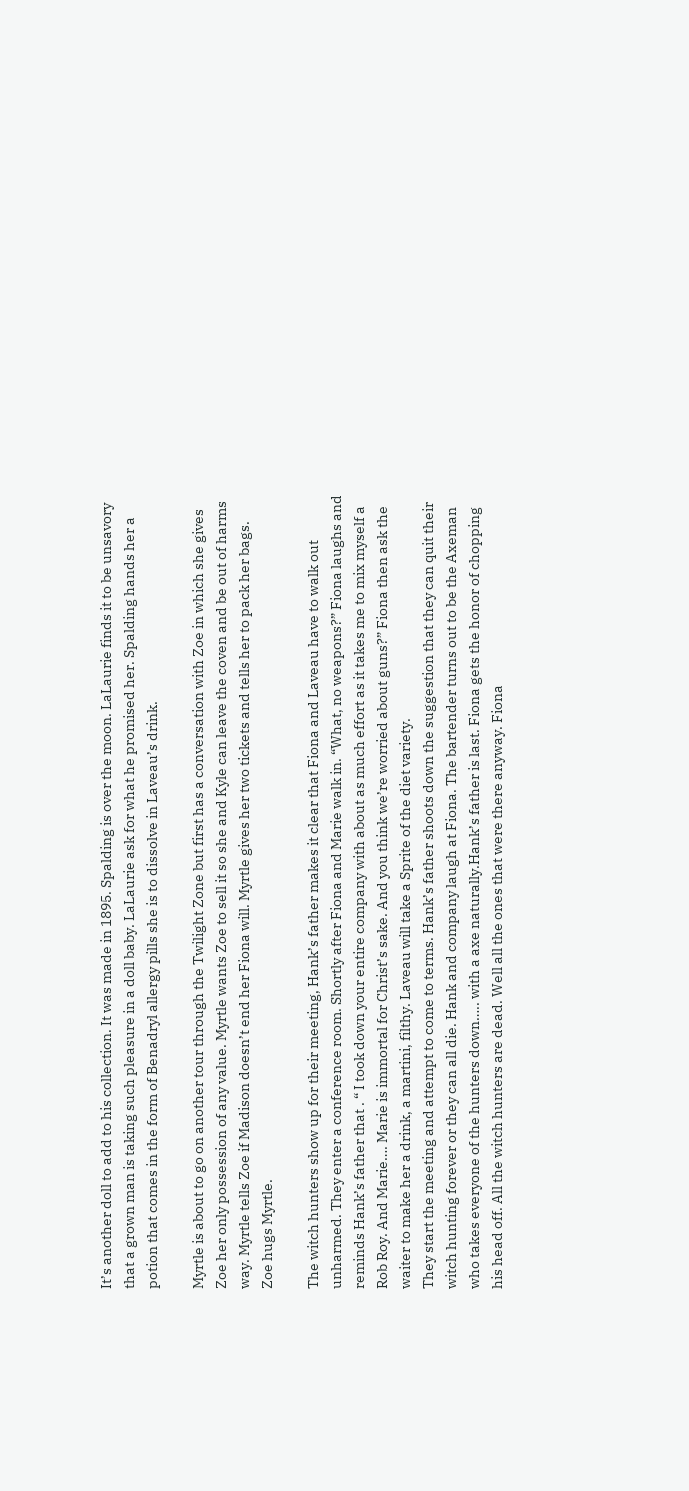It’s another doll to add to his collection. It was made in 1895. Spalding is over the moon. LaLaurie finds it to be unsavory that a grown man is taking such pleasure in a doll baby. LaLaurie ask for what he promised her. Spalding hands her a potion that comes in the form of Benadryl allergy pills she is to dissolve in Laveau’s drink.

Myrtle is about to go on another tour through the Twilight Zone but first has a conversation with Zoe in which she gives Zoe her only possession of any value. Myrtle wants Zoe to sell it so she and Kyle can leave the coven and be out of harms way. Myrtle tells Zoe if Madison doesn’t end her Fiona will. Myrtle gives her two tickets and tells her to pack her bags. Zoe hugs Myrtle.

The witch hunters show up for their meeting, Hank’s father makes it clear that Fiona and Laveau have to walk out unharmed. They enter a conference room. Shortly after Fiona and Marie walk in. “What, no weapons?” Fiona laughs and reminds Hank’s father that . “ I took down your entire company with about as much effort as it takes me to mix myself a Rob Roy. And Marie…. Marie is immortal for Christ’s sake. And you think we’re worried about guns?” Fiona then ask the waiter to make her a drink, a martini, filthy. Laveau will take a Sprite of the diet variety.
They start the meeting and attempt to come to terms. Hank’s father shoots down the suggestion that they can quit their witch hunting forever or they can all die. Hank and company laugh at Fiona. The bartender turns out to be the Axeman who takes everyone of the hunters down….. with a axe naturally.Hank’s father is last. Fiona gets the honor of chopping his head off. All the witch hunters are dead. Well all the ones that were there anyway. Fiona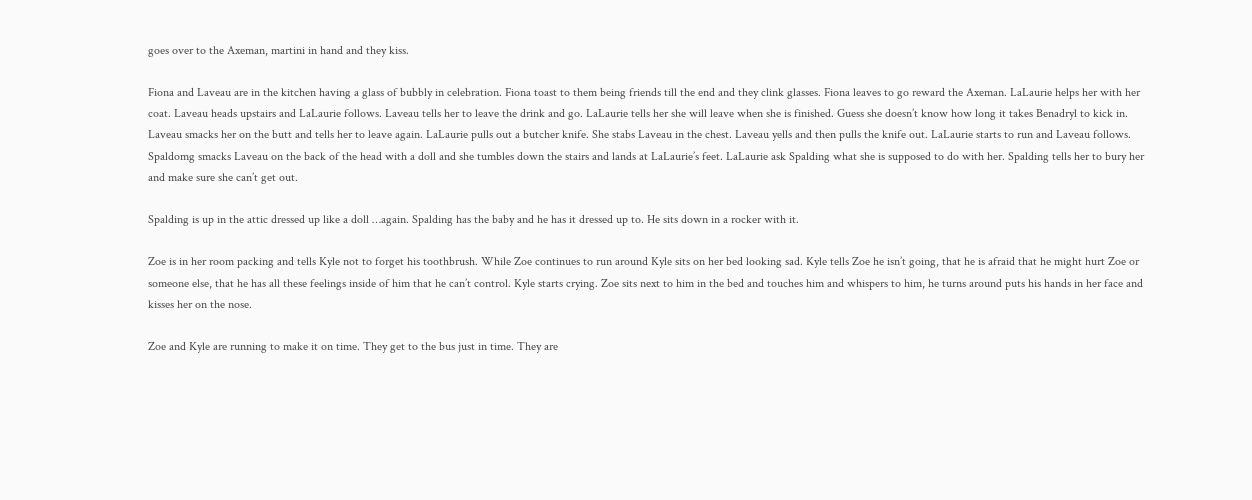goes over to the Axeman, martini in hand and they kiss.

Fiona and Laveau are in the kitchen having a glass of bubbly in celebration. Fiona toast to them being friends till the end and they clink glasses. Fiona leaves to go reward the Axeman. LaLaurie helps her with her coat. Laveau heads upstairs and LaLaurie follows. Laveau tells her to leave the drink and go. LaLaurie tells her she will leave when she is finished. Guess she doesn’t know how long it takes Benadryl to kick in. Laveau smacks her on the butt and tells her to leave again. LaLaurie pulls out a butcher knife. She stabs Laveau in the chest. Laveau yells and then pulls the knife out. LaLaurie starts to run and Laveau follows. Spaldomg smacks Laveau on the back of the head with a doll and she tumbles down the stairs and lands at LaLaurie’s feet. LaLaurie ask Spalding what she is supposed to do with her. Spalding tells her to bury her and make sure she can’t get out.

Spalding is up in the attic dressed up like a doll …again. Spalding has the baby and he has it dressed up to. He sits down in a rocker with it.

Zoe is in her room packing and tells Kyle not to forget his toothbrush. While Zoe continues to run around Kyle sits on her bed looking sad. Kyle tells Zoe he isn’t going, that he is afraid that he might hurt Zoe or someone else, that he has all these feelings inside of him that he can’t control. Kyle starts crying. Zoe sits next to him in the bed and touches him and whispers to him, he turns around puts his hands in her face and kisses her on the nose.

Zoe and Kyle are running to make it on time. They get to the bus just in time. They are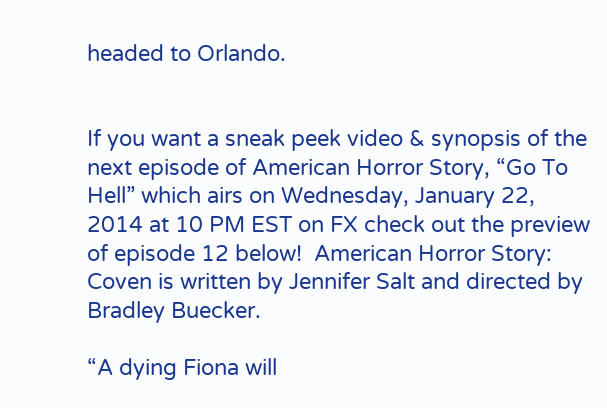headed to Orlando.


If you want a sneak peek video & synopsis of the next episode of American Horror Story, “Go To Hell” which airs on Wednesday, January 22, 2014 at 10 PM EST on FX check out the preview of episode 12 below!  American Horror Story: Coven is written by Jennifer Salt and directed by Bradley Buecker.

“A dying Fiona will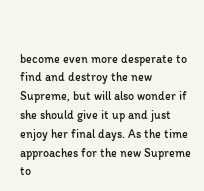become even more desperate to find and destroy the new Supreme, but will also wonder if she should give it up and just enjoy her final days. As the time approaches for the new Supreme to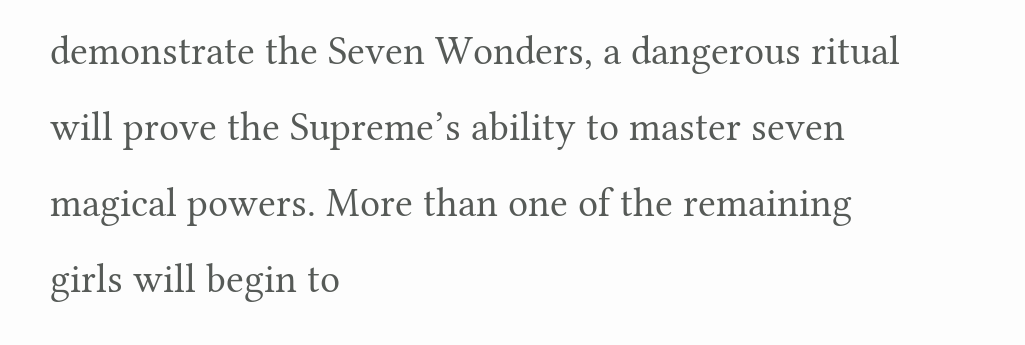demonstrate the Seven Wonders, a dangerous ritual will prove the Supreme’s ability to master seven magical powers. More than one of the remaining girls will begin to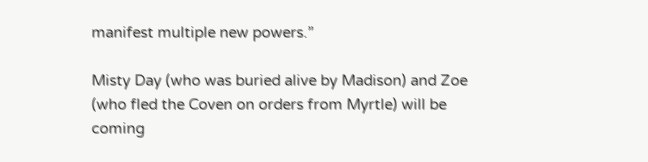manifest multiple new powers.”

Misty Day (who was buried alive by Madison) and Zoe (who fled the Coven on orders from Myrtle) will be coming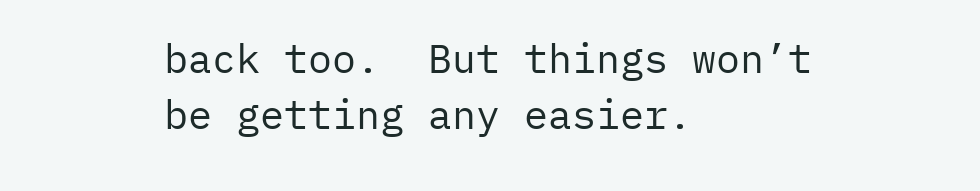back too.  But things won’t be getting any easier.